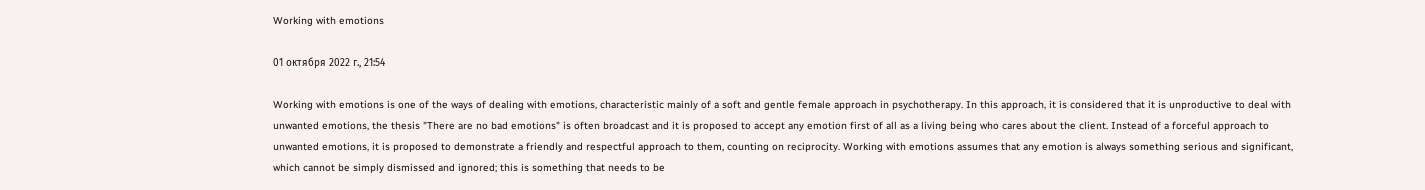Working with emotions

01 октября 2022 г., 21:54

Working with emotions is one of the ways of dealing with emotions, characteristic mainly of a soft and gentle female approach in psychotherapy. In this approach, it is considered that it is unproductive to deal with unwanted emotions, the thesis "There are no bad emotions" is often broadcast and it is proposed to accept any emotion first of all as a living being who cares about the client. Instead of a forceful approach to unwanted emotions, it is proposed to demonstrate a friendly and respectful approach to them, counting on reciprocity. Working with emotions assumes that any emotion is always something serious and significant, which cannot be simply dismissed and ignored; this is something that needs to be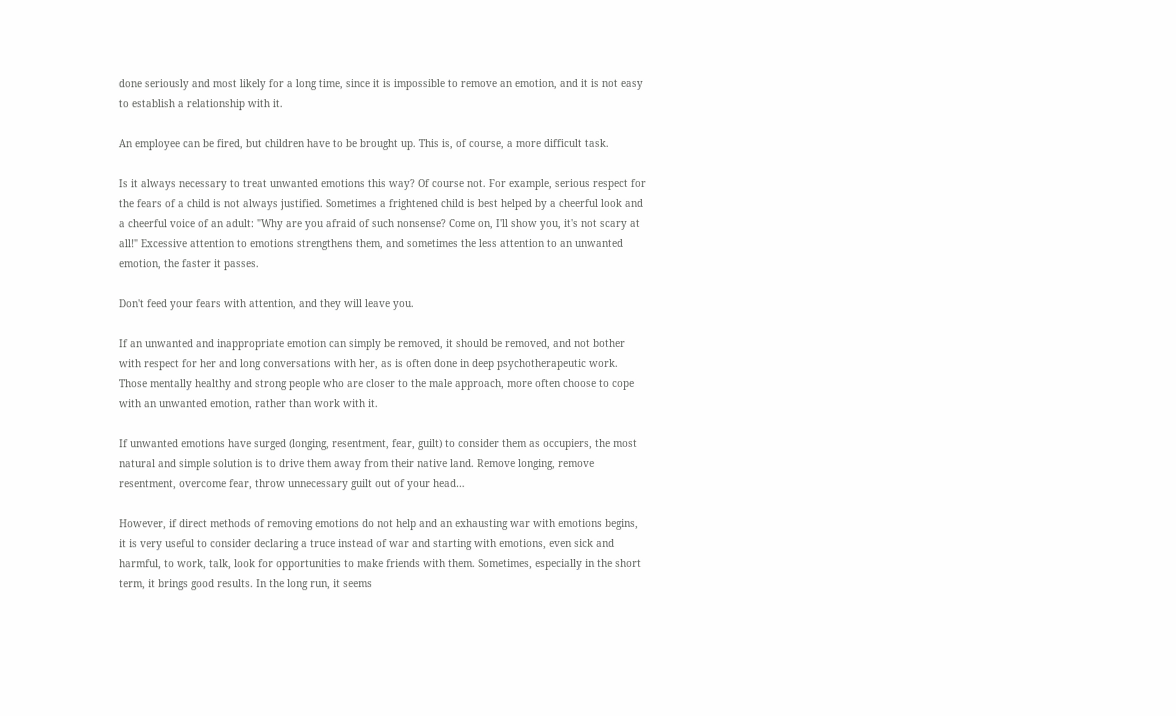done seriously and most likely for a long time, since it is impossible to remove an emotion, and it is not easy to establish a relationship with it.

An employee can be fired, but children have to be brought up. This is, of course, a more difficult task.

Is it always necessary to treat unwanted emotions this way? Of course not. For example, serious respect for the fears of a child is not always justified. Sometimes a frightened child is best helped by a cheerful look and a cheerful voice of an adult: "Why are you afraid of such nonsense? Come on, I'll show you, it's not scary at all!" Excessive attention to emotions strengthens them, and sometimes the less attention to an unwanted emotion, the faster it passes.

Don't feed your fears with attention, and they will leave you.

If an unwanted and inappropriate emotion can simply be removed, it should be removed, and not bother with respect for her and long conversations with her, as is often done in deep psychotherapeutic work. Those mentally healthy and strong people who are closer to the male approach, more often choose to cope with an unwanted emotion, rather than work with it.

If unwanted emotions have surged (longing, resentment, fear, guilt) to consider them as occupiers, the most natural and simple solution is to drive them away from their native land. Remove longing, remove resentment, overcome fear, throw unnecessary guilt out of your head…

However, if direct methods of removing emotions do not help and an exhausting war with emotions begins, it is very useful to consider declaring a truce instead of war and starting with emotions, even sick and harmful, to work, talk, look for opportunities to make friends with them. Sometimes, especially in the short term, it brings good results. In the long run, it seems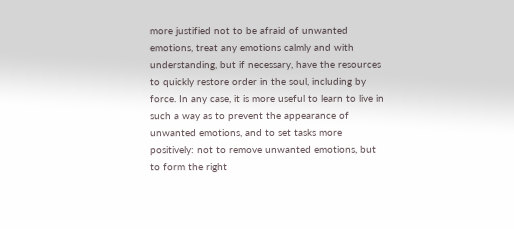more justified not to be afraid of unwanted emotions, treat any emotions calmly and with understanding, but if necessary, have the resources to quickly restore order in the soul, including by force. In any case, it is more useful to learn to live in such a way as to prevent the appearance of unwanted emotions, and to set tasks more positively: not to remove unwanted emotions, but to form the right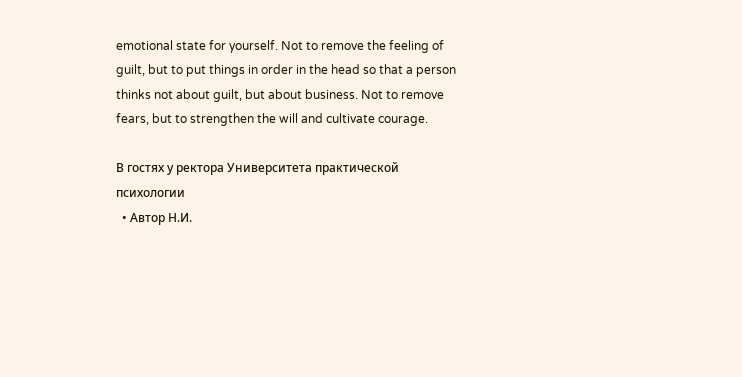emotional state for yourself. Not to remove the feeling of guilt, but to put things in order in the head so that a person thinks not about guilt, but about business. Not to remove fears, but to strengthen the will and cultivate courage.

В гостях у ректора Университета практической психологии
  • Автор Н.И.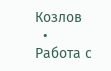Козлов
  • Работа с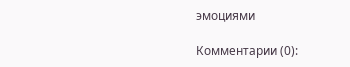эмоциями

Комментарии (0):